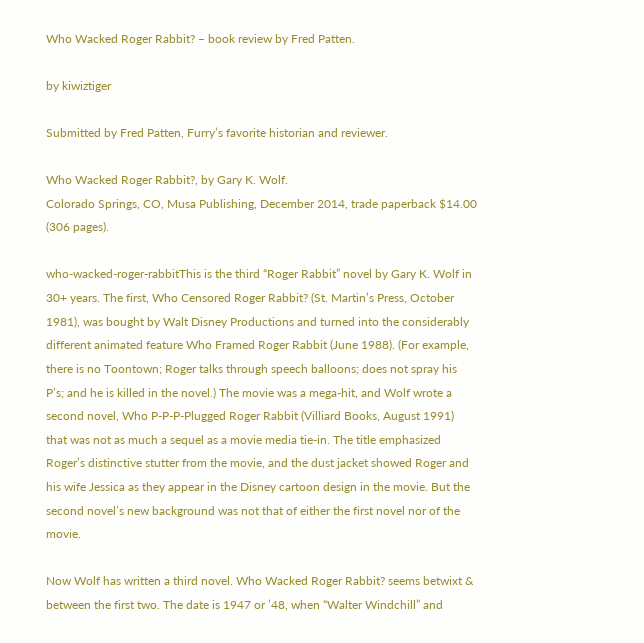Who Wacked Roger Rabbit? – book review by Fred Patten.

by kiwiztiger

Submitted by Fred Patten, Furry’s favorite historian and reviewer.

Who Wacked Roger Rabbit?, by Gary K. Wolf.
Colorado Springs, CO, Musa Publishing, December 2014, trade paperback $14.00 (306 pages).

who-wacked-roger-rabbitThis is the third “Roger Rabbit” novel by Gary K. Wolf in 30+ years. The first, Who Censored Roger Rabbit? (St. Martin’s Press, October 1981), was bought by Walt Disney Productions and turned into the considerably different animated feature Who Framed Roger Rabbit (June 1988). (For example, there is no Toontown; Roger talks through speech balloons; does not spray his P’s; and he is killed in the novel.) The movie was a mega-hit, and Wolf wrote a second novel, Who P-P-P-Plugged Roger Rabbit (Villiard Books, August 1991) that was not as much a sequel as a movie media tie-in. The title emphasized Roger’s distinctive stutter from the movie, and the dust jacket showed Roger and his wife Jessica as they appear in the Disney cartoon design in the movie. But the second novel’s new background was not that of either the first novel nor of the movie.

Now Wolf has written a third novel. Who Wacked Roger Rabbit? seems betwixt & between the first two. The date is 1947 or ’48, when “Walter Windchill” and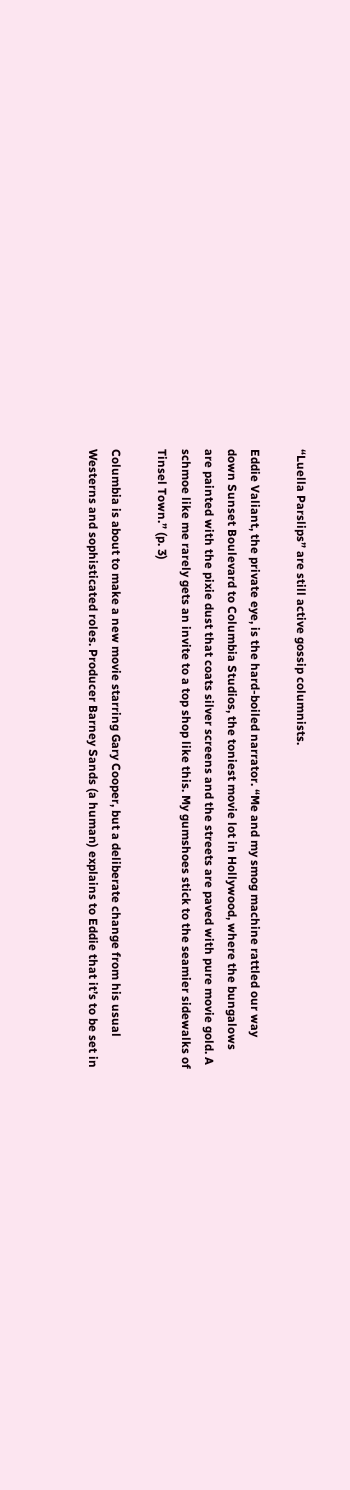“Luella Parslips” are still active gossip columnists.

Eddie Valiant, the private eye, is the hard-boiled narrator. “Me and my smog machine rattled our way down Sunset Boulevard to Columbia Studios, the toniest movie lot in Hollywood, where the bungalows are painted with the pixie dust that coats silver screens and the streets are paved with pure movie gold. A schmoe like me rarely gets an invite to a top shop like this. My gumshoes stick to the seamier sidewalks of Tinsel Town.” (p. 3)

Columbia is about to make a new movie starring Gary Cooper, but a deliberate change from his usual Westerns and sophisticated roles. Producer Barney Sands (a human) explains to Eddie that it’s to be set in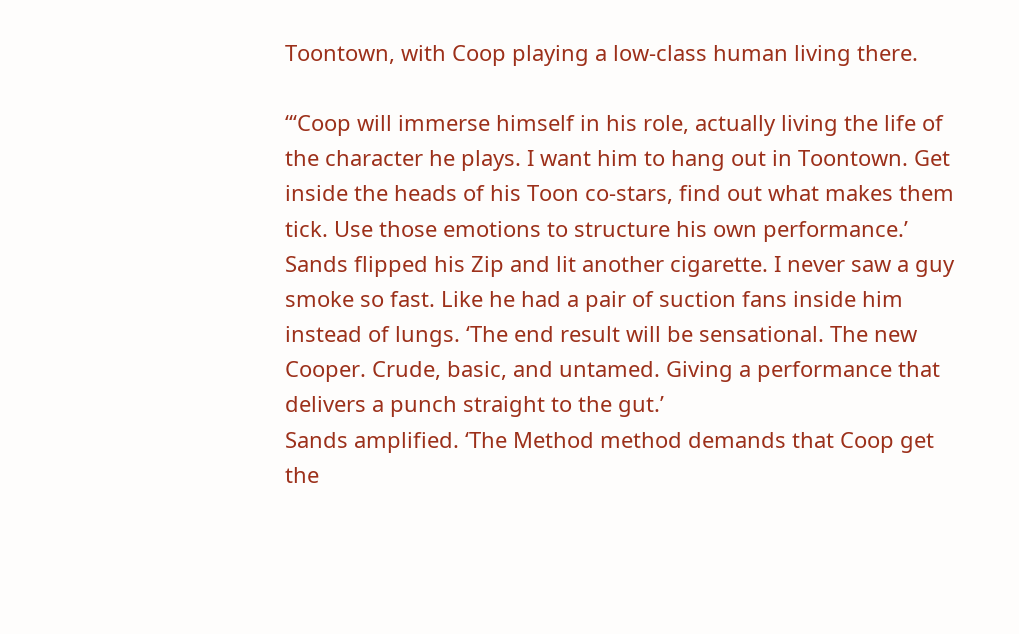Toontown, with Coop playing a low-class human living there.

“‘Coop will immerse himself in his role, actually living the life of the character he plays. I want him to hang out in Toontown. Get inside the heads of his Toon co-stars, find out what makes them tick. Use those emotions to structure his own performance.’ Sands flipped his Zip and lit another cigarette. I never saw a guy smoke so fast. Like he had a pair of suction fans inside him instead of lungs. ‘The end result will be sensational. The new Cooper. Crude, basic, and untamed. Giving a performance that delivers a punch straight to the gut.’
Sands amplified. ‘The Method method demands that Coop get the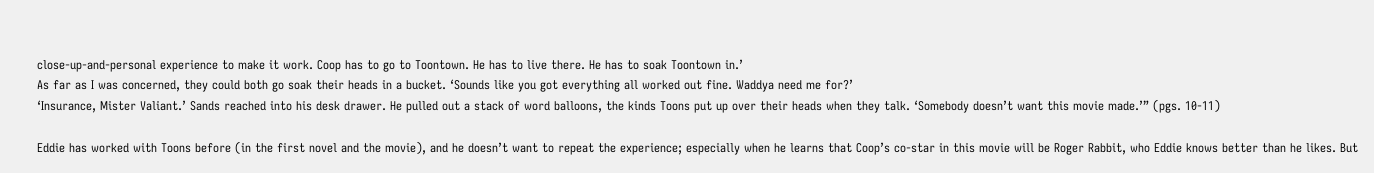close-up-and-personal experience to make it work. Coop has to go to Toontown. He has to live there. He has to soak Toontown in.’
As far as I was concerned, they could both go soak their heads in a bucket. ‘Sounds like you got everything all worked out fine. Waddya need me for?’
‘Insurance, Mister Valiant.’ Sands reached into his desk drawer. He pulled out a stack of word balloons, the kinds Toons put up over their heads when they talk. ‘Somebody doesn’t want this movie made.’” (pgs. 10-11)

Eddie has worked with Toons before (in the first novel and the movie), and he doesn’t want to repeat the experience; especially when he learns that Coop’s co-star in this movie will be Roger Rabbit, who Eddie knows better than he likes. But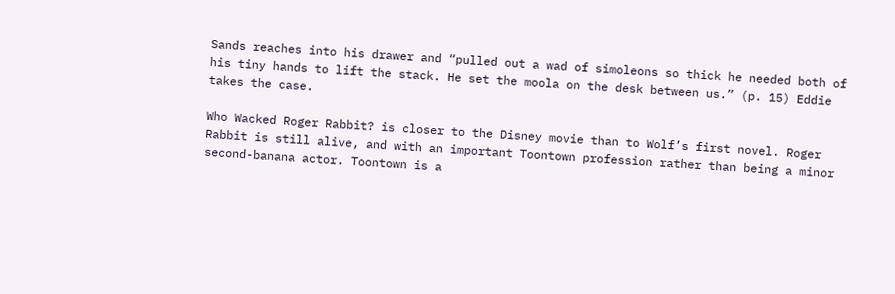Sands reaches into his drawer and “pulled out a wad of simoleons so thick he needed both of his tiny hands to lift the stack. He set the moola on the desk between us.” (p. 15) Eddie takes the case.

Who Wacked Roger Rabbit? is closer to the Disney movie than to Wolf’s first novel. Roger Rabbit is still alive, and with an important Toontown profession rather than being a minor second-banana actor. Toontown is a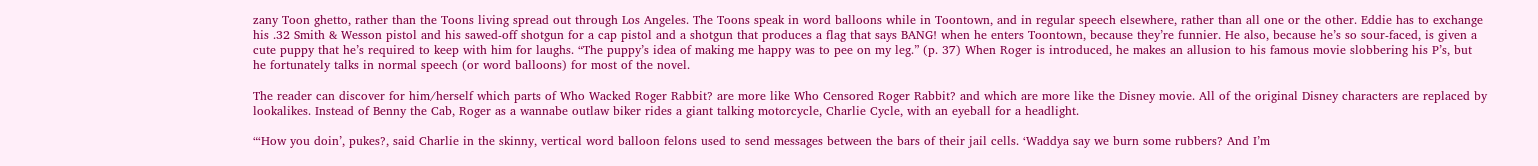zany Toon ghetto, rather than the Toons living spread out through Los Angeles. The Toons speak in word balloons while in Toontown, and in regular speech elsewhere, rather than all one or the other. Eddie has to exchange his .32 Smith & Wesson pistol and his sawed-off shotgun for a cap pistol and a shotgun that produces a flag that says BANG! when he enters Toontown, because they’re funnier. He also, because he’s so sour-faced, is given a cute puppy that he’s required to keep with him for laughs. “The puppy’s idea of making me happy was to pee on my leg.” (p. 37) When Roger is introduced, he makes an allusion to his famous movie slobbering his P’s, but he fortunately talks in normal speech (or word balloons) for most of the novel.

The reader can discover for him/herself which parts of Who Wacked Roger Rabbit? are more like Who Censored Roger Rabbit? and which are more like the Disney movie. All of the original Disney characters are replaced by lookalikes. Instead of Benny the Cab, Roger as a wannabe outlaw biker rides a giant talking motorcycle, Charlie Cycle, with an eyeball for a headlight.

“‘How you doin’, pukes?, said Charlie in the skinny, vertical word balloon felons used to send messages between the bars of their jail cells. ‘Waddya say we burn some rubbers? And I’m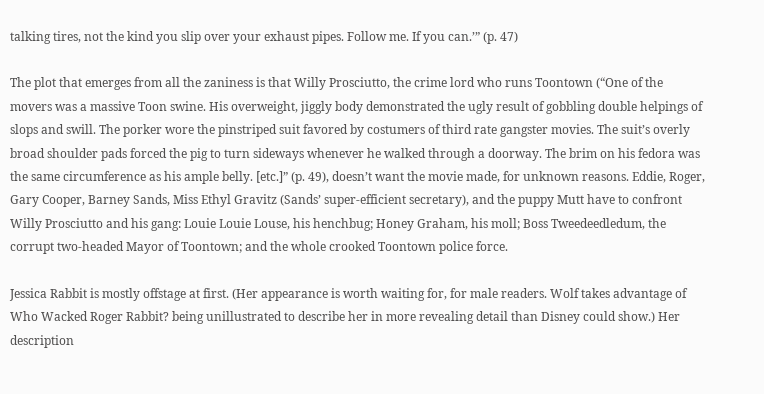talking tires, not the kind you slip over your exhaust pipes. Follow me. If you can.’” (p. 47)

The plot that emerges from all the zaniness is that Willy Prosciutto, the crime lord who runs Toontown (“One of the movers was a massive Toon swine. His overweight, jiggly body demonstrated the ugly result of gobbling double helpings of slops and swill. The porker wore the pinstriped suit favored by costumers of third rate gangster movies. The suit’s overly broad shoulder pads forced the pig to turn sideways whenever he walked through a doorway. The brim on his fedora was the same circumference as his ample belly. [etc.]” (p. 49), doesn’t want the movie made, for unknown reasons. Eddie, Roger, Gary Cooper, Barney Sands, Miss Ethyl Gravitz (Sands’ super-efficient secretary), and the puppy Mutt have to confront Willy Prosciutto and his gang: Louie Louie Louse, his henchbug; Honey Graham, his moll; Boss Tweedeedledum, the corrupt two-headed Mayor of Toontown; and the whole crooked Toontown police force.

Jessica Rabbit is mostly offstage at first. (Her appearance is worth waiting for, for male readers. Wolf takes advantage of Who Wacked Roger Rabbit? being unillustrated to describe her in more revealing detail than Disney could show.) Her description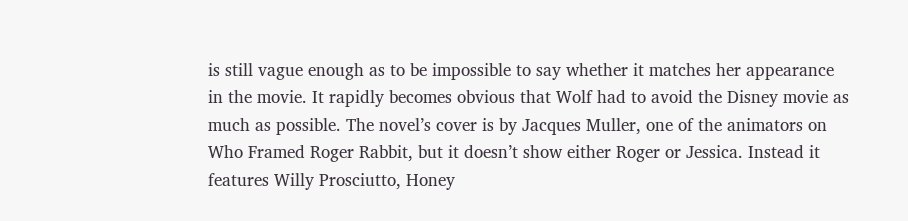is still vague enough as to be impossible to say whether it matches her appearance in the movie. It rapidly becomes obvious that Wolf had to avoid the Disney movie as much as possible. The novel’s cover is by Jacques Muller, one of the animators on Who Framed Roger Rabbit, but it doesn’t show either Roger or Jessica. Instead it features Willy Prosciutto, Honey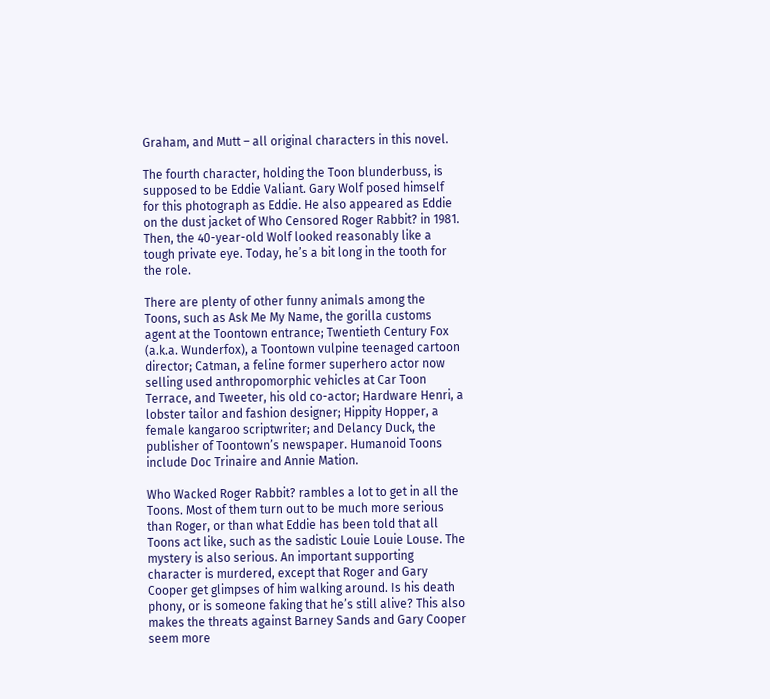Graham, and Mutt – all original characters in this novel.

The fourth character, holding the Toon blunderbuss, is supposed to be Eddie Valiant. Gary Wolf posed himself for this photograph as Eddie. He also appeared as Eddie on the dust jacket of Who Censored Roger Rabbit? in 1981. Then, the 40-year-old Wolf looked reasonably like a tough private eye. Today, he’s a bit long in the tooth for the role.

There are plenty of other funny animals among the Toons, such as Ask Me My Name, the gorilla customs agent at the Toontown entrance; Twentieth Century Fox (a.k.a. Wunderfox), a Toontown vulpine teenaged cartoon director; Catman, a feline former superhero actor now selling used anthropomorphic vehicles at Car Toon Terrace, and Tweeter, his old co-actor; Hardware Henri, a lobster tailor and fashion designer; Hippity Hopper, a female kangaroo scriptwriter; and Delancy Duck, the publisher of Toontown’s newspaper. Humanoid Toons include Doc Trinaire and Annie Mation.

Who Wacked Roger Rabbit? rambles a lot to get in all the Toons. Most of them turn out to be much more serious than Roger, or than what Eddie has been told that all Toons act like, such as the sadistic Louie Louie Louse. The mystery is also serious. An important supporting character is murdered, except that Roger and Gary Cooper get glimpses of him walking around. Is his death phony, or is someone faking that he’s still alive? This also makes the threats against Barney Sands and Gary Cooper seem more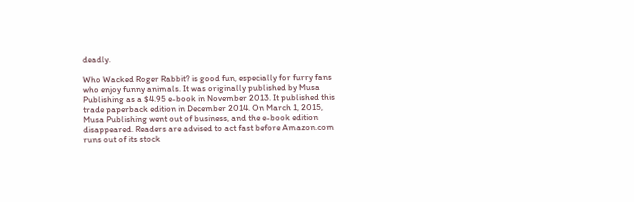deadly.

Who Wacked Roger Rabbit? is good fun, especially for furry fans who enjoy funny animals. It was originally published by Musa Publishing as a $4.95 e-book in November 2013. It published this trade paperback edition in December 2014. On March 1, 2015, Musa Publishing went out of business, and the e-book edition disappeared. Readers are advised to act fast before Amazon.com runs out of its stock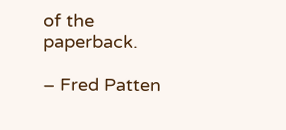of the paperback.

– Fred Patten